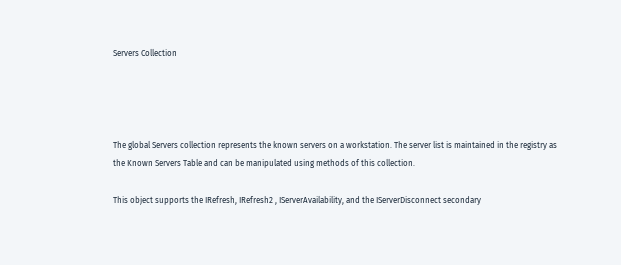Servers Collection




The global Servers collection represents the known servers on a workstation. The server list is maintained in the registry as the Known Servers Table and can be manipulated using methods of this collection.

This object supports the IRefresh, IRefresh2 , IServerAvailability, and the IServerDisconnect secondary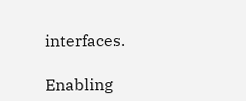interfaces.

Enabling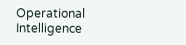Operational Intelligence